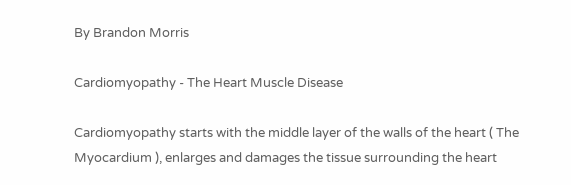By Brandon Morris

Cardiomyopathy - The Heart Muscle Disease

Cardiomyopathy starts with the middle layer of the walls of the heart ( The Myocardium ), enlarges and damages the tissue surrounding the heart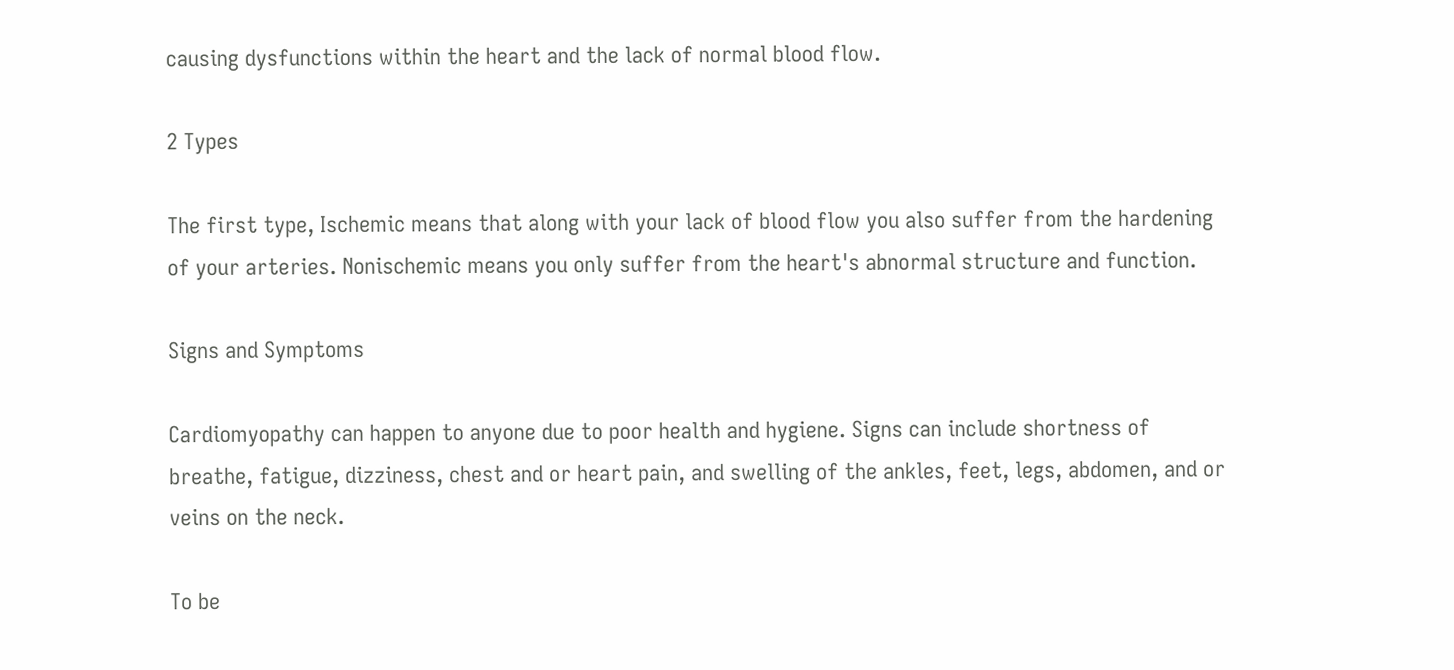causing dysfunctions within the heart and the lack of normal blood flow.

2 Types

The first type, Ischemic means that along with your lack of blood flow you also suffer from the hardening of your arteries. Nonischemic means you only suffer from the heart's abnormal structure and function.

Signs and Symptoms

Cardiomyopathy can happen to anyone due to poor health and hygiene. Signs can include shortness of breathe, fatigue, dizziness, chest and or heart pain, and swelling of the ankles, feet, legs, abdomen, and or veins on the neck.

To be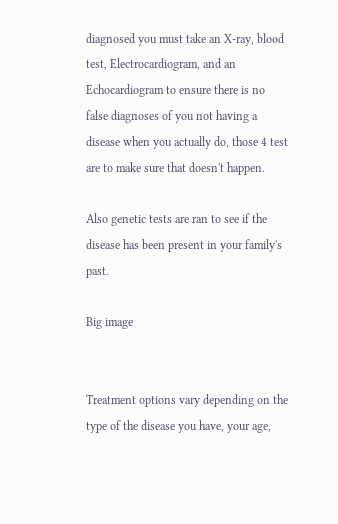diagnosed you must take an X-ray, blood test, Electrocardiogram, and an Echocardiogram to ensure there is no false diagnoses of you not having a disease when you actually do, those 4 test are to make sure that doesn't happen.

Also genetic tests are ran to see if the disease has been present in your family's past.

Big image


Treatment options vary depending on the type of the disease you have, your age,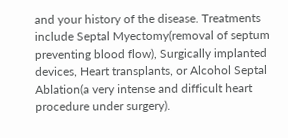and your history of the disease. Treatments include Septal Myectomy(removal of septum preventing blood flow), Surgically implanted devices, Heart transplants, or Alcohol Septal Ablation(a very intense and difficult heart procedure under surgery).